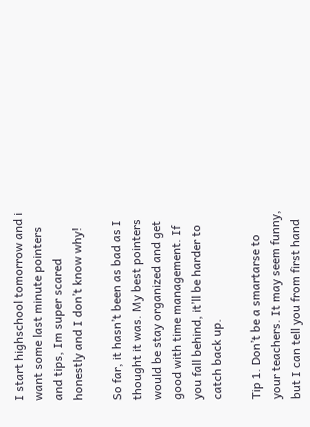I start highschool tomorrow and i want some last minute pointers and tips, Im super scared honestly and I don’t know why!

So far, it hasn’t been as bad as I thought it was. My best pointers would be stay organized and get good with time management. If you fall behind, it’ll be harder to catch back up.

Tip 1. Don’t be a smartarse to your teachers. It may seem funny, but I can tell you from first hand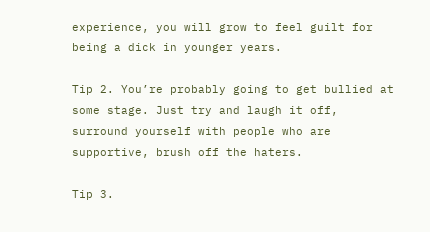experience, you will grow to feel guilt for being a dick in younger years.

Tip 2. You’re probably going to get bullied at some stage. Just try and laugh it off, surround yourself with people who are supportive, brush off the haters.

Tip 3.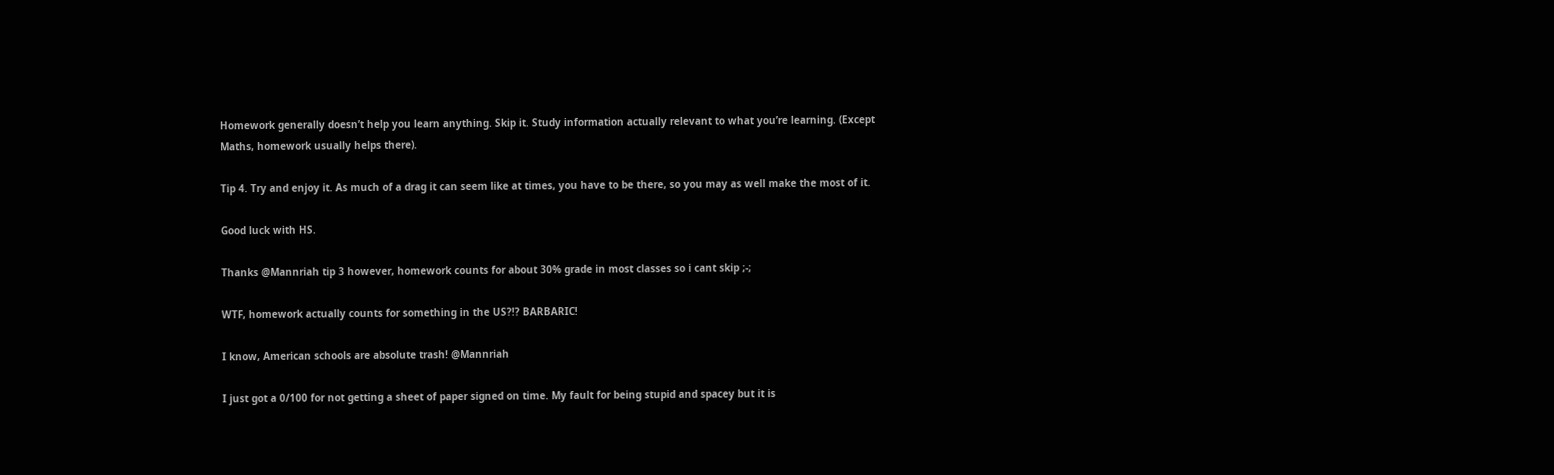Homework generally doesn’t help you learn anything. Skip it. Study information actually relevant to what you’re learning. (Except Maths, homework usually helps there).

Tip 4. Try and enjoy it. As much of a drag it can seem like at times, you have to be there, so you may as well make the most of it.

Good luck with HS.

Thanks @Mannriah tip 3 however, homework counts for about 30% grade in most classes so i cant skip ;-;

WTF, homework actually counts for something in the US?!? BARBARIC!

I know, American schools are absolute trash! @Mannriah

I just got a 0/100 for not getting a sheet of paper signed on time. My fault for being stupid and spacey but it is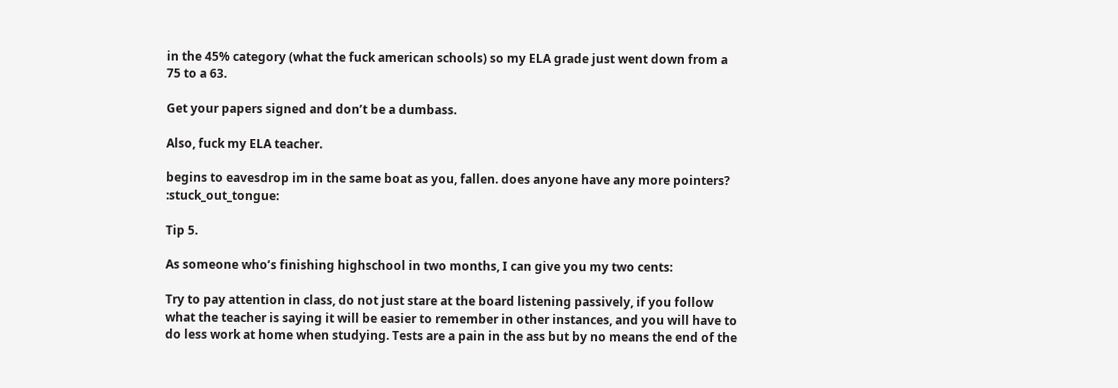in the 45% category (what the fuck american schools) so my ELA grade just went down from a 75 to a 63.

Get your papers signed and don’t be a dumbass.

Also, fuck my ELA teacher.

begins to eavesdrop im in the same boat as you, fallen. does anyone have any more pointers? :stuck_out_tongue:

Tip 5.

As someone who’s finishing highschool in two months, I can give you my two cents:

Try to pay attention in class, do not just stare at the board listening passively, if you follow what the teacher is saying it will be easier to remember in other instances, and you will have to do less work at home when studying. Tests are a pain in the ass but by no means the end of the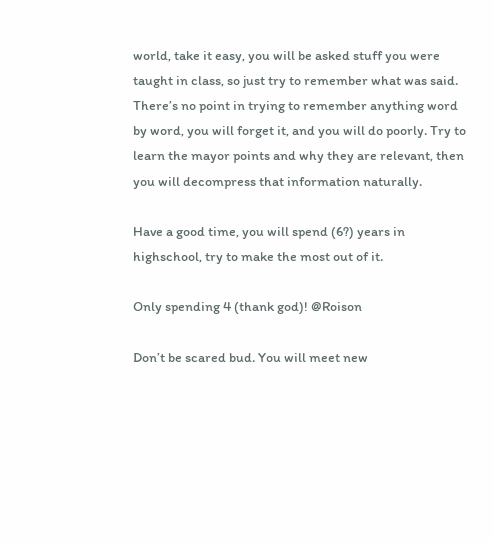world, take it easy, you will be asked stuff you were taught in class, so just try to remember what was said. There’s no point in trying to remember anything word by word, you will forget it, and you will do poorly. Try to learn the mayor points and why they are relevant, then you will decompress that information naturally.

Have a good time, you will spend (6?) years in highschool, try to make the most out of it.

Only spending 4 (thank god)! @Roison

Don’t be scared bud. You will meet new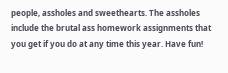people, assholes and sweethearts. The assholes include the brutal ass homework assignments that you get if you do at any time this year. Have fun!